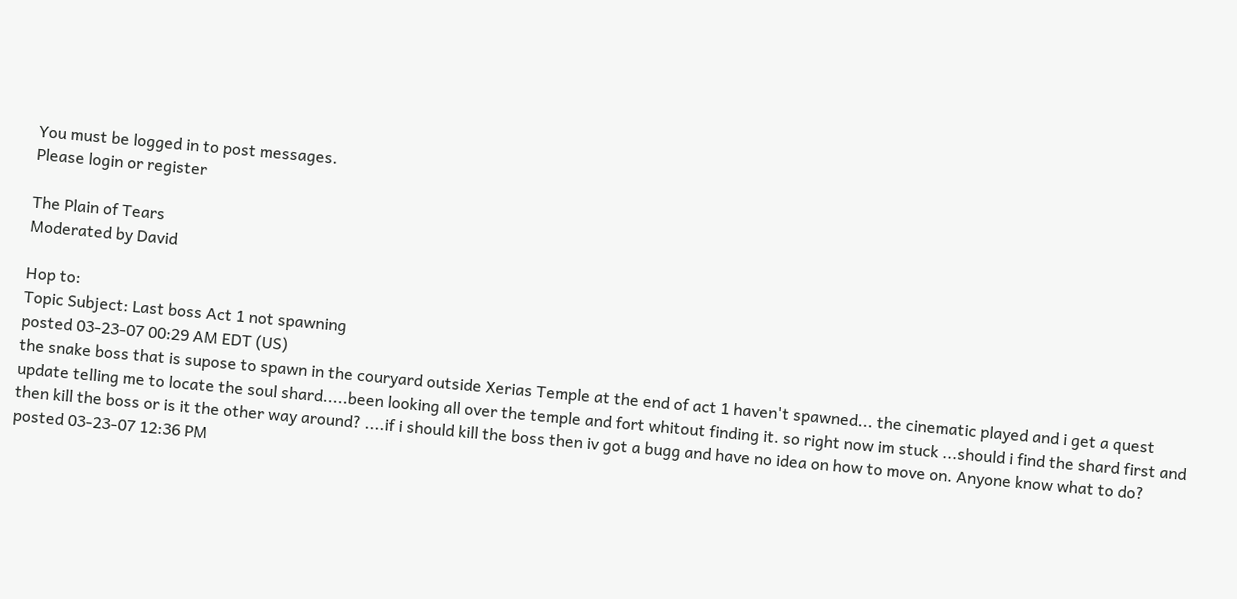You must be logged in to post messages.
Please login or register

The Plain of Tears
Moderated by David

Hop to:
Topic Subject: Last boss Act 1 not spawning
posted 03-23-07 00:29 AM EDT (US)
the snake boss that is supose to spawn in the couryard outside Xerias Temple at the end of act 1 haven't spawned... the cinematic played and i get a quest update telling me to locate the soul shard.....been looking all over the temple and fort whitout finding it. so right now im stuck ...should i find the shard first and then kill the boss or is it the other way around? ....if i should kill the boss then iv got a bugg and have no idea on how to move on. Anyone know what to do?
posted 03-23-07 12:36 PM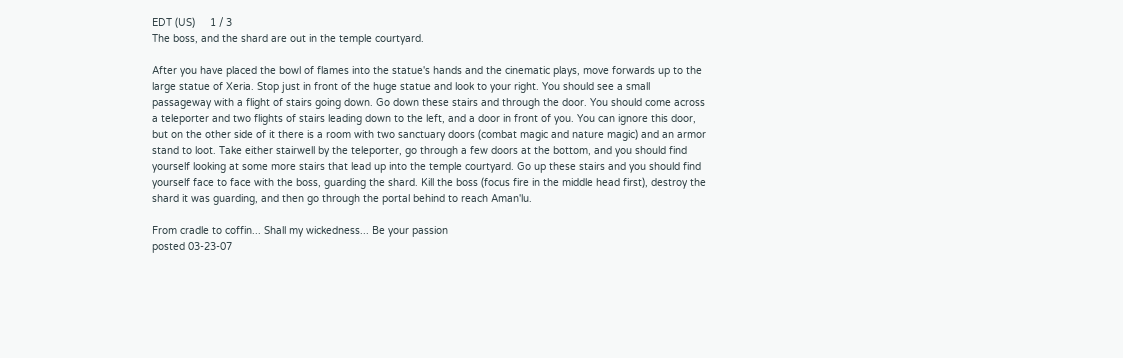EDT (US)     1 / 3
The boss, and the shard are out in the temple courtyard.

After you have placed the bowl of flames into the statue's hands and the cinematic plays, move forwards up to the large statue of Xeria. Stop just in front of the huge statue and look to your right. You should see a small passageway with a flight of stairs going down. Go down these stairs and through the door. You should come across a teleporter and two flights of stairs leading down to the left, and a door in front of you. You can ignore this door, but on the other side of it there is a room with two sanctuary doors (combat magic and nature magic) and an armor stand to loot. Take either stairwell by the teleporter, go through a few doors at the bottom, and you should find yourself looking at some more stairs that lead up into the temple courtyard. Go up these stairs and you should find yourself face to face with the boss, guarding the shard. Kill the boss (focus fire in the middle head first), destroy the shard it was guarding, and then go through the portal behind to reach Aman'lu.

From cradle to coffin... Shall my wickedness... Be your passion
posted 03-23-07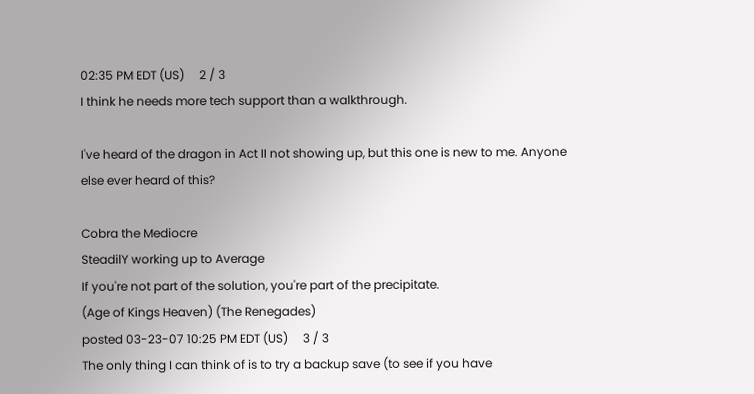02:35 PM EDT (US)     2 / 3
I think he needs more tech support than a walkthrough.

I've heard of the dragon in Act II not showing up, but this one is new to me. Anyone else ever heard of this?

Cobra the Mediocre
SteadilY working up to Average
If you're not part of the solution, you're part of the precipitate.
(Age of Kings Heaven) (The Renegades)
posted 03-23-07 10:25 PM EDT (US)     3 / 3
The only thing I can think of is to try a backup save (to see if you have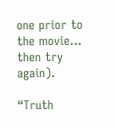one prior to the movie... then try again).

“Truth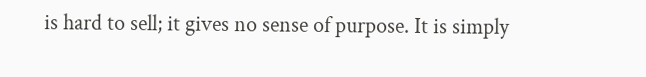is hard to sell; it gives no sense of purpose. It is simply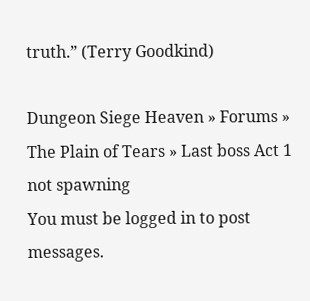truth.” (Terry Goodkind)

Dungeon Siege Heaven » Forums » The Plain of Tears » Last boss Act 1 not spawning
You must be logged in to post messages.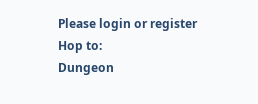Please login or register
Hop to:
Dungeon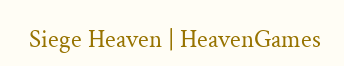Siege Heaven | HeavenGames